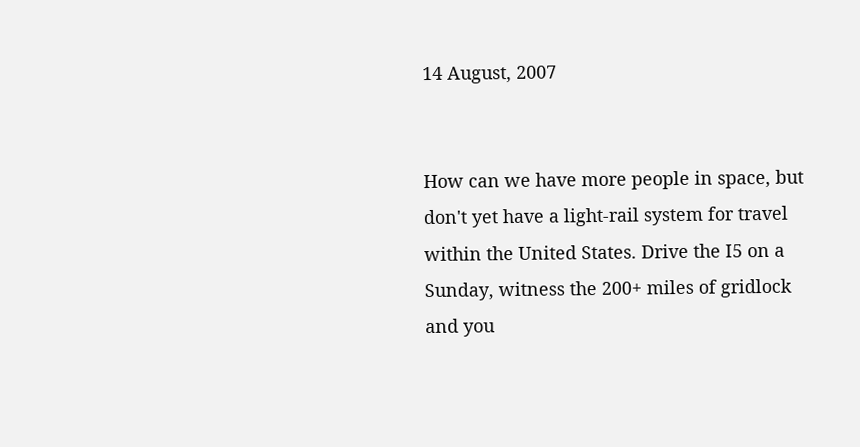14 August, 2007


How can we have more people in space, but don't yet have a light-rail system for travel within the United States. Drive the I5 on a Sunday, witness the 200+ miles of gridlock and you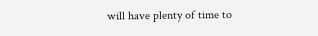will have plenty of time to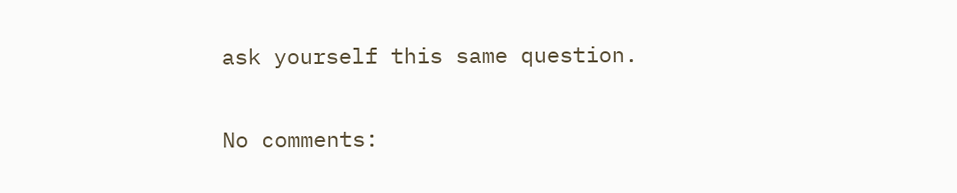ask yourself this same question.

No comments: